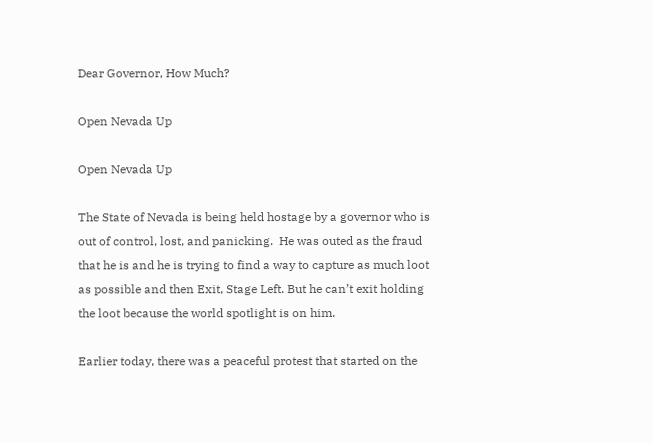Dear Governor, How Much?

Open Nevada Up

Open Nevada Up

The State of Nevada is being held hostage by a governor who is out of control, lost, and panicking.  He was outed as the fraud that he is and he is trying to find a way to capture as much loot as possible and then Exit, Stage Left. But he can’t exit holding the loot because the world spotlight is on him.

Earlier today, there was a peaceful protest that started on the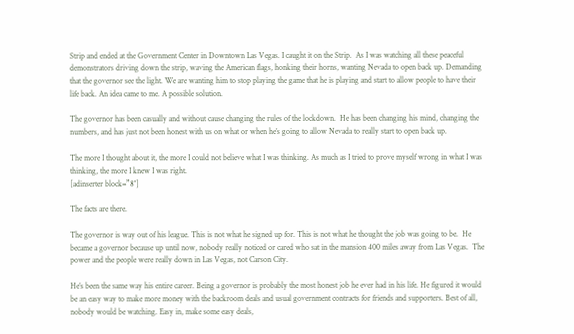Strip and ended at the Government Center in Downtown Las Vegas. I caught it on the Strip.  As I was watching all these peaceful demonstrators driving down the strip, waving the American flags, honking their horns, wanting Nevada to open back up. Demanding that the governor see the light. We are wanting him to stop playing the game that he is playing and start to allow people to have their life back. An idea came to me. A possible solution.

The governor has been casually and without cause changing the rules of the lockdown.  He has been changing his mind, changing the numbers, and has just not been honest with us on what or when he’s going to allow Nevada to really start to open back up.

The more I thought about it, the more I could not believe what I was thinking. As much as I tried to prove myself wrong in what I was thinking, the more I knew I was right.
[adinserter block=”8″]

The facts are there.

The governor is way out of his league. This is not what he signed up for. This is not what he thought the job was going to be.  He became a governor because up until now, nobody really noticed or cared who sat in the mansion 400 miles away from Las Vegas.  The power and the people were really down in Las Vegas, not Carson City.

He’s been the same way his entire career. Being a governor is probably the most honest job he ever had in his life. He figured it would be an easy way to make more money with the backroom deals and usual government contracts for friends and supporters. Best of all, nobody would be watching. Easy in, make some easy deals,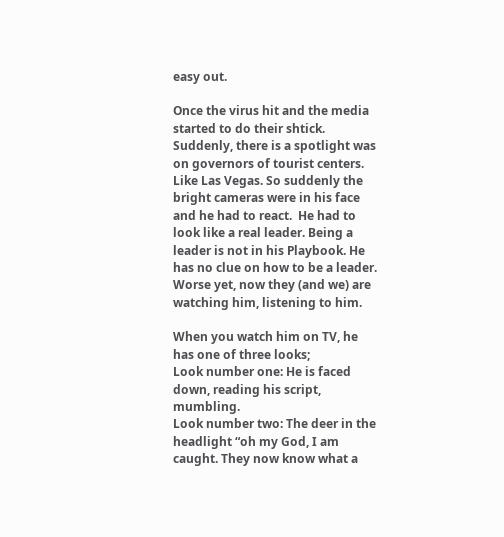easy out.

Once the virus hit and the media started to do their shtick. Suddenly, there is a spotlight was on governors of tourist centers.  Like Las Vegas. So suddenly the bright cameras were in his face and he had to react.  He had to look like a real leader. Being a leader is not in his Playbook. He has no clue on how to be a leader. Worse yet, now they (and we) are watching him, listening to him.

When you watch him on TV, he has one of three looks;
Look number one: He is faced down, reading his script, mumbling.
Look number two: The deer in the headlight “oh my God, I am caught. They now know what a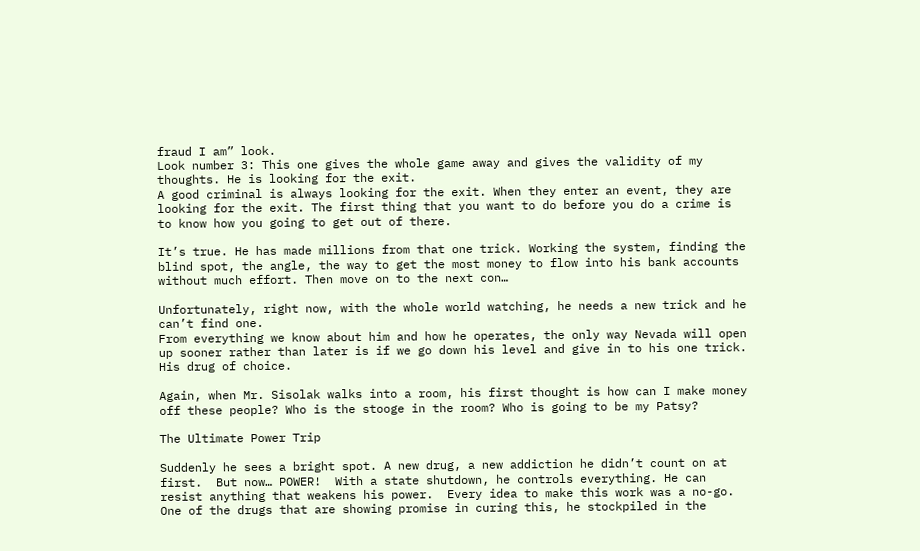fraud I am” look.
Look number 3: This one gives the whole game away and gives the validity of my thoughts. He is looking for the exit.
A good criminal is always looking for the exit. When they enter an event, they are looking for the exit. The first thing that you want to do before you do a crime is to know how you going to get out of there.

It’s true. He has made millions from that one trick. Working the system, finding the blind spot, the angle, the way to get the most money to flow into his bank accounts without much effort. Then move on to the next con…

Unfortunately, right now, with the whole world watching, he needs a new trick and he can’t find one.
From everything we know about him and how he operates, the only way Nevada will open up sooner rather than later is if we go down his level and give in to his one trick. His drug of choice.

Again, when Mr. Sisolak walks into a room, his first thought is how can I make money off these people? Who is the stooge in the room? Who is going to be my Patsy?

The Ultimate Power Trip

Suddenly he sees a bright spot. A new drug, a new addiction he didn’t count on at first.  But now… POWER!  With a state shutdown, he controls everything. He can resist anything that weakens his power.  Every idea to make this work was a no-go. One of the drugs that are showing promise in curing this, he stockpiled in the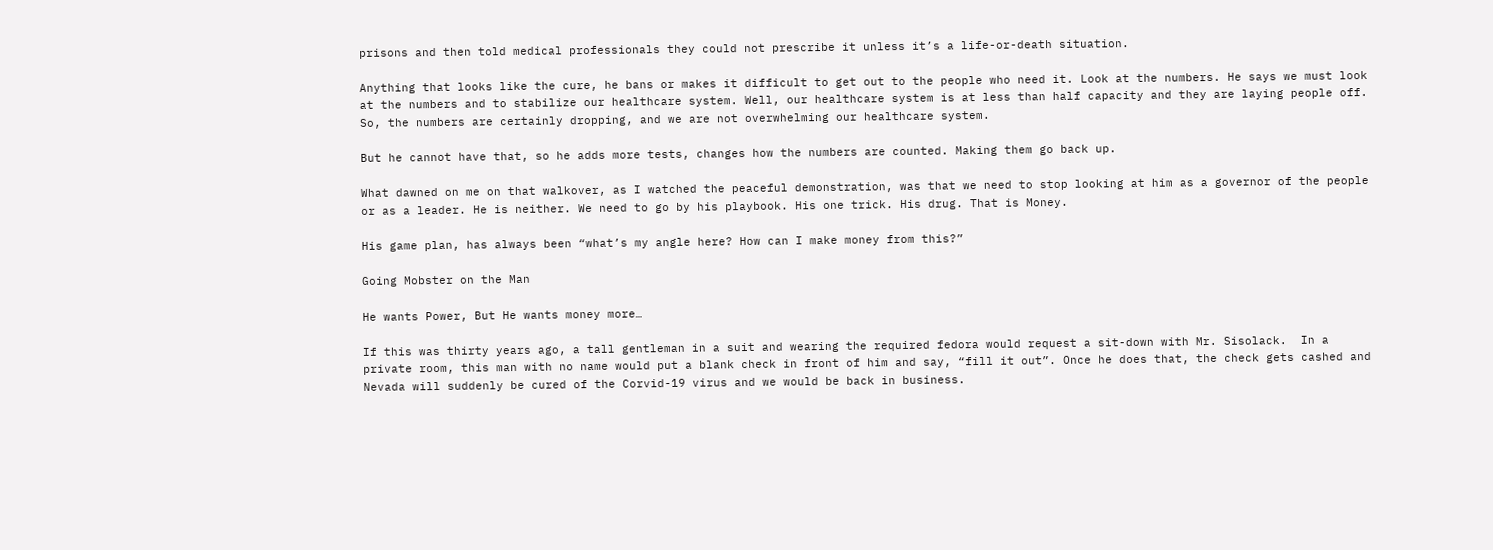prisons and then told medical professionals they could not prescribe it unless it’s a life-or-death situation.

Anything that looks like the cure, he bans or makes it difficult to get out to the people who need it. Look at the numbers. He says we must look at the numbers and to stabilize our healthcare system. Well, our healthcare system is at less than half capacity and they are laying people off. So, the numbers are certainly dropping, and we are not overwhelming our healthcare system.

But he cannot have that, so he adds more tests, changes how the numbers are counted. Making them go back up.

What dawned on me on that walkover, as I watched the peaceful demonstration, was that we need to stop looking at him as a governor of the people or as a leader. He is neither. We need to go by his playbook. His one trick. His drug. That is Money.

His game plan, has always been “what’s my angle here? How can I make money from this?”

Going Mobster on the Man

He wants Power, But He wants money more…

If this was thirty years ago, a tall gentleman in a suit and wearing the required fedora would request a sit-down with Mr. Sisolack.  In a private room, this man with no name would put a blank check in front of him and say, “fill it out”. Once he does that, the check gets cashed and Nevada will suddenly be cured of the Corvid-19 virus and we would be back in business.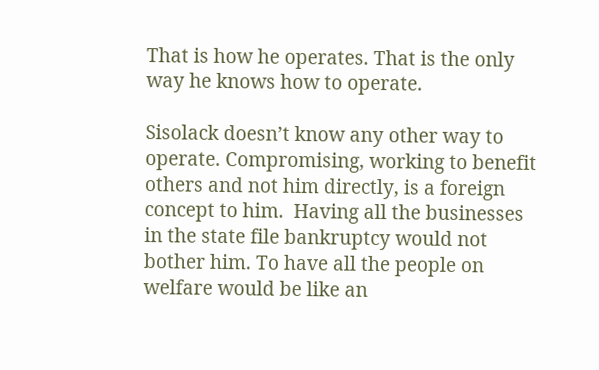That is how he operates. That is the only way he knows how to operate.

Sisolack doesn’t know any other way to operate. Compromising, working to benefit others and not him directly, is a foreign concept to him.  Having all the businesses in the state file bankruptcy would not bother him. To have all the people on welfare would be like an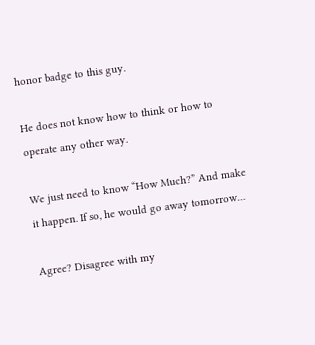honor badge to this guy.

He does not know how to think or how to operate any other way.

We just need to know “How Much?” And make it happen. If so, he would go away tomorrow…

Agree? Disagree with my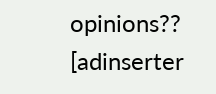opinions??
[adinserter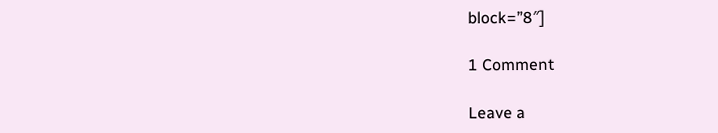block=”8″]

1 Comment

Leave a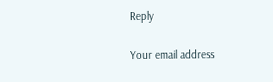Reply

Your email address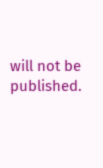will not be published.